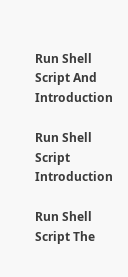Run Shell Script And Introduction

Run Shell Script Introduction

Run Shell Script The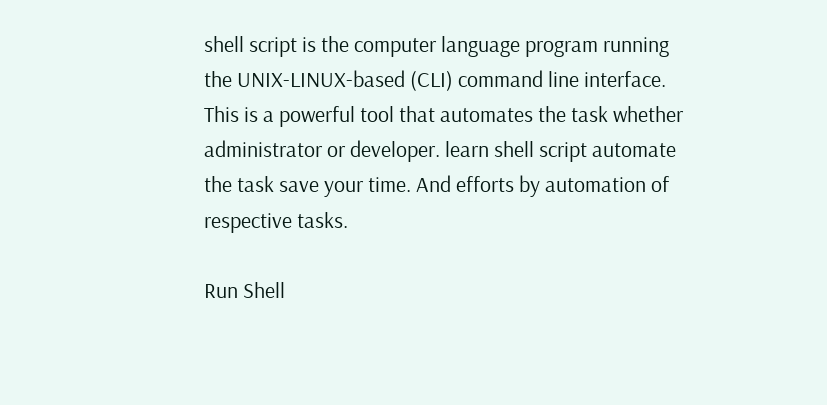shell script is the computer language program running the UNIX-LINUX-based (CLI) command line interface.
This is a powerful tool that automates the task whether administrator or developer. learn shell script automate the task save your time. And efforts by automation of respective tasks.

Run Shell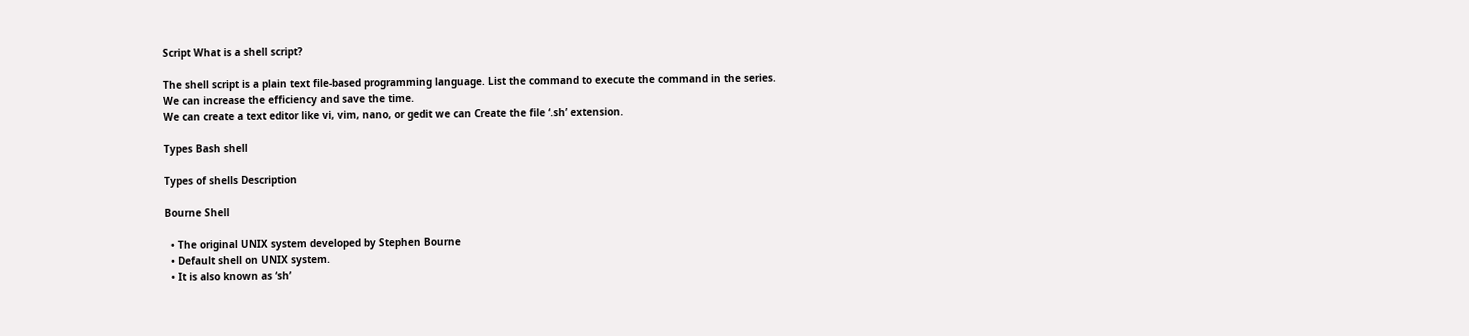Script What is a shell script?

The shell script is a plain text file-based programming language. List the command to execute the command in the series. We can increase the efficiency and save the time.
We can create a text editor like vi, vim, nano, or gedit we can Create the file ‘.sh’ extension.

Types Bash shell

Types of shells Description

Bourne Shell

  • The original UNIX system developed by Stephen Bourne
  • Default shell on UNIX system.
  • It is also known as ‘sh’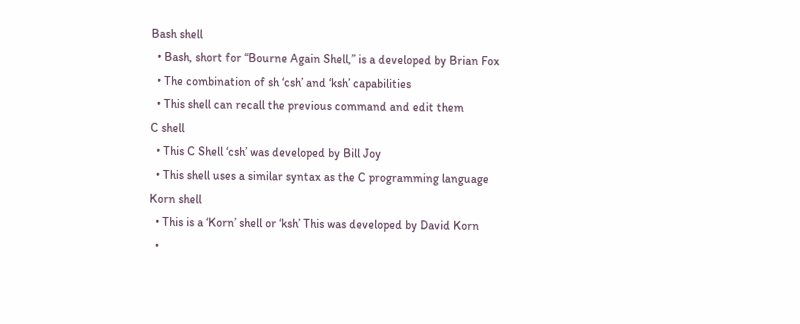Bash shell
  • Bash, short for “Bourne Again Shell,” is a developed by Brian Fox
  • The combination of sh ‘csh’ and ‘ksh’ capabilities
  • This shell can recall the previous command and edit them
C shell
  • This C Shell ‘csh’ was developed by Bill Joy
  • This shell uses a similar syntax as the C programming language
Korn shell
  • This is a ‘Korn’ shell or ‘ksh’ This was developed by David Korn
  •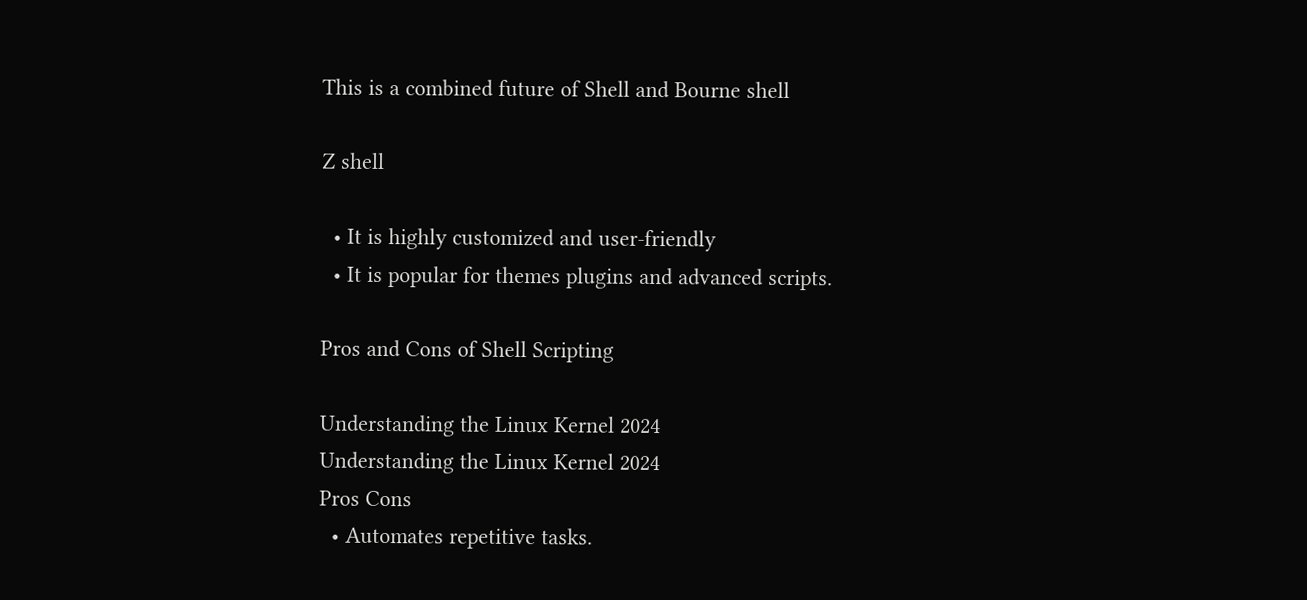This is a combined future of Shell and Bourne shell

Z shell

  • It is highly customized and user-friendly
  • It is popular for themes plugins and advanced scripts.

Pros and Cons of Shell Scripting

Understanding the Linux Kernel 2024
Understanding the Linux Kernel 2024
Pros Cons
  • Automates repetitive tasks.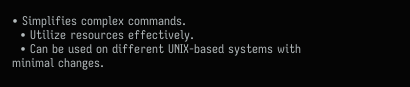• Simplifies complex commands.
  • Utilize resources effectively.
  • Can be used on different UNIX-based systems with minimal changes.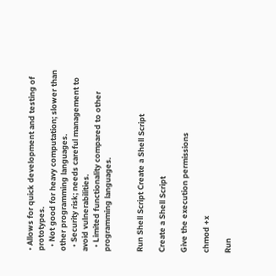• Allows for quick development and testing of prototypes.
  • Not good for heavy computation; slower than other programming languages.
  • Security risk; needs careful management to avoid vulnerabilities.
  • Limited functionality compared to other programming languages.


Run Shell Script Create a Shell Script

Create a Shell Script

Give the execution permissions

chmod +x

Run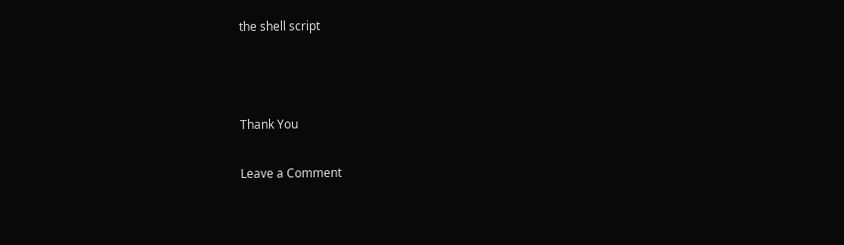the shell script



Thank You

Leave a Comment